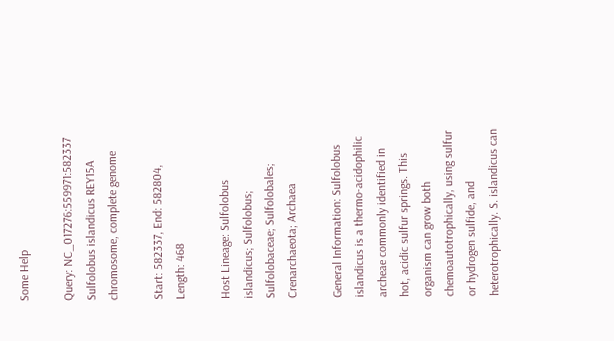Some Help

Query: NC_017276:559971:582337 Sulfolobus islandicus REY15A chromosome, complete genome

Start: 582337, End: 582804, Length: 468

Host Lineage: Sulfolobus islandicus; Sulfolobus; Sulfolobaceae; Sulfolobales; Crenarchaeota; Archaea

General Information: Sulfolobus islandicus is a thermo-acidophilic archeae commonly identified in hot, acidic sulfur springs. This organism can grow both chemoautotrophically, using sulfur or hydrogen sulfide, and heterotrophically. S. islandicus can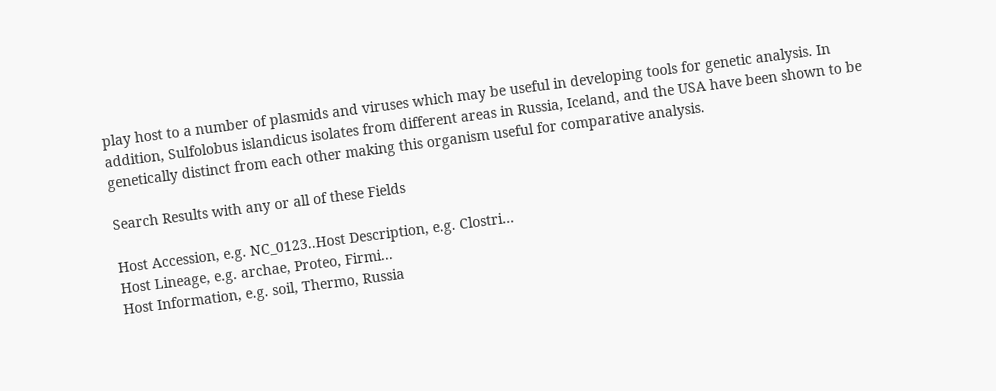play host to a number of plasmids and viruses which may be useful in developing tools for genetic analysis. In addition, Sulfolobus islandicus isolates from different areas in Russia, Iceland, and the USA have been shown to be genetically distinct from each other making this organism useful for comparative analysis.

Search Results with any or all of these Fields

Host Accession, e.g. NC_0123..Host Description, e.g. Clostri...
Host Lineage, e.g. archae, Proteo, Firmi...
Host Information, e.g. soil, Thermo, Russia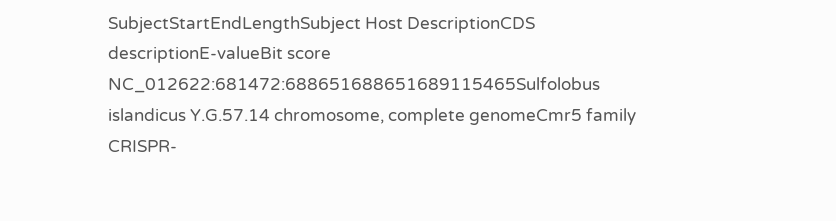SubjectStartEndLengthSubject Host DescriptionCDS descriptionE-valueBit score
NC_012622:681472:688651688651689115465Sulfolobus islandicus Y.G.57.14 chromosome, complete genomeCmr5 family CRISPR-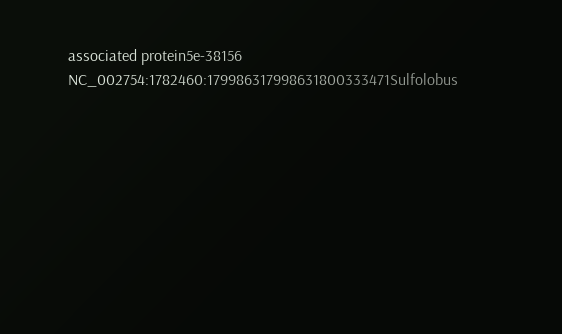associated protein5e-38156
NC_002754:1782460:179986317998631800333471Sulfolobus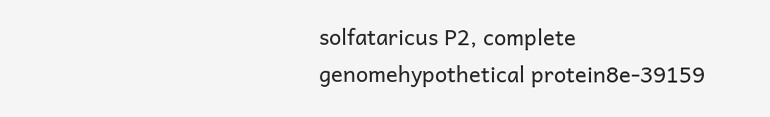solfataricus P2, complete genomehypothetical protein8e-39159